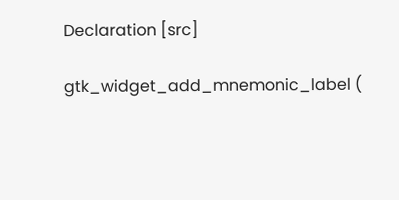Declaration [src]

gtk_widget_add_mnemonic_label (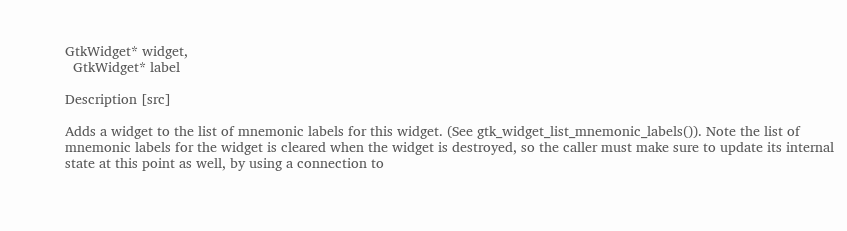GtkWidget* widget,
  GtkWidget* label

Description [src]

Adds a widget to the list of mnemonic labels for this widget. (See gtk_widget_list_mnemonic_labels()). Note the list of mnemonic labels for the widget is cleared when the widget is destroyed, so the caller must make sure to update its internal state at this point as well, by using a connection to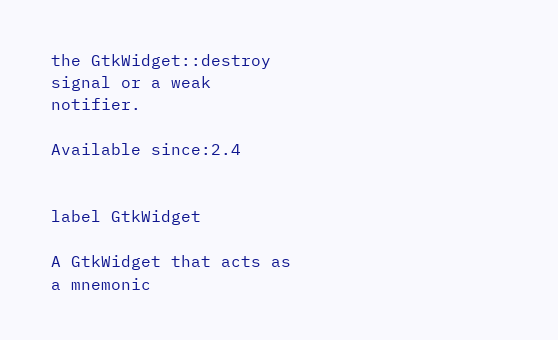the GtkWidget::destroy signal or a weak notifier.

Available since:2.4


label GtkWidget

A GtkWidget that acts as a mnemonic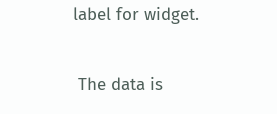label for widget.

 The data is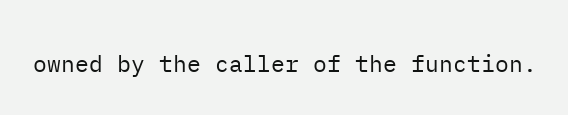owned by the caller of the function.